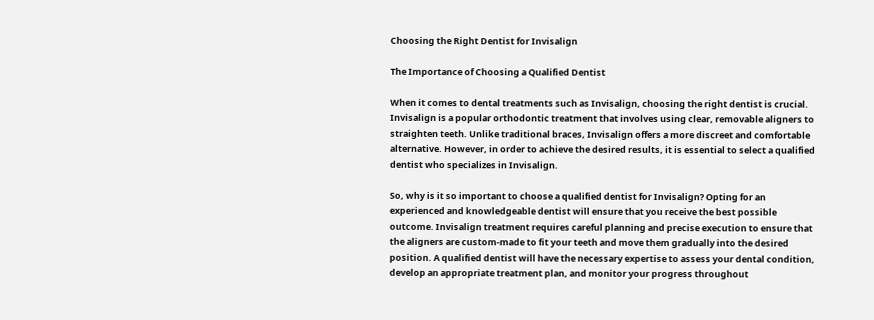Choosing the Right Dentist for Invisalign

The Importance of Choosing a Qualified Dentist

When it comes to dental treatments such as Invisalign, choosing the right dentist is crucial. Invisalign is a popular orthodontic treatment that involves using clear, removable aligners to straighten teeth. Unlike traditional braces, Invisalign offers a more discreet and comfortable alternative. However, in order to achieve the desired results, it is essential to select a qualified dentist who specializes in Invisalign.

So, why is it so important to choose a qualified dentist for Invisalign? Opting for an experienced and knowledgeable dentist will ensure that you receive the best possible outcome. Invisalign treatment requires careful planning and precise execution to ensure that the aligners are custom-made to fit your teeth and move them gradually into the desired position. A qualified dentist will have the necessary expertise to assess your dental condition, develop an appropriate treatment plan, and monitor your progress throughout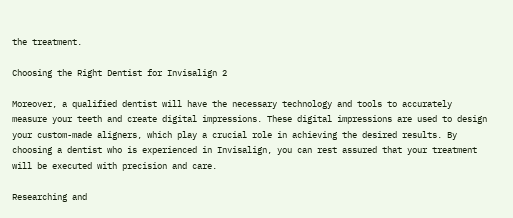the treatment.

Choosing the Right Dentist for Invisalign 2

Moreover, a qualified dentist will have the necessary technology and tools to accurately measure your teeth and create digital impressions. These digital impressions are used to design your custom-made aligners, which play a crucial role in achieving the desired results. By choosing a dentist who is experienced in Invisalign, you can rest assured that your treatment will be executed with precision and care.

Researching and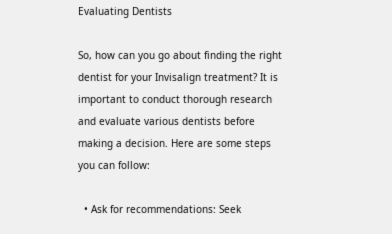Evaluating Dentists

So, how can you go about finding the right dentist for your Invisalign treatment? It is important to conduct thorough research and evaluate various dentists before making a decision. Here are some steps you can follow:

  • Ask for recommendations: Seek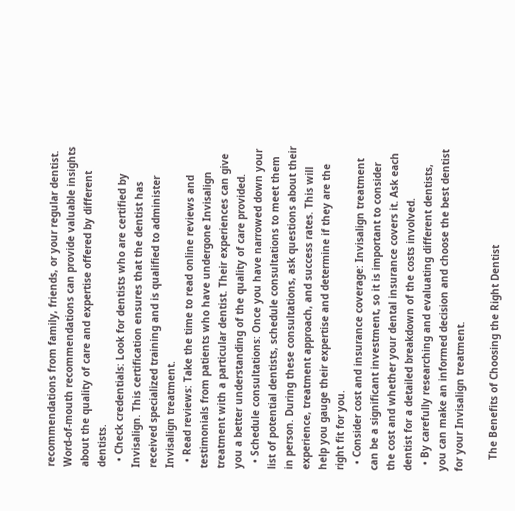recommendations from family, friends, or your regular dentist. Word-of-mouth recommendations can provide valuable insights about the quality of care and expertise offered by different dentists.
  • Check credentials: Look for dentists who are certified by Invisalign. This certification ensures that the dentist has received specialized training and is qualified to administer Invisalign treatment.
  • Read reviews: Take the time to read online reviews and testimonials from patients who have undergone Invisalign treatment with a particular dentist. Their experiences can give you a better understanding of the quality of care provided.
  • Schedule consultations: Once you have narrowed down your list of potential dentists, schedule consultations to meet them in person. During these consultations, ask questions about their experience, treatment approach, and success rates. This will help you gauge their expertise and determine if they are the right fit for you.
  • Consider cost and insurance coverage: Invisalign treatment can be a significant investment, so it is important to consider the cost and whether your dental insurance covers it. Ask each dentist for a detailed breakdown of the costs involved.
  • By carefully researching and evaluating different dentists, you can make an informed decision and choose the best dentist for your Invisalign treatment.

    The Benefits of Choosing the Right Dentist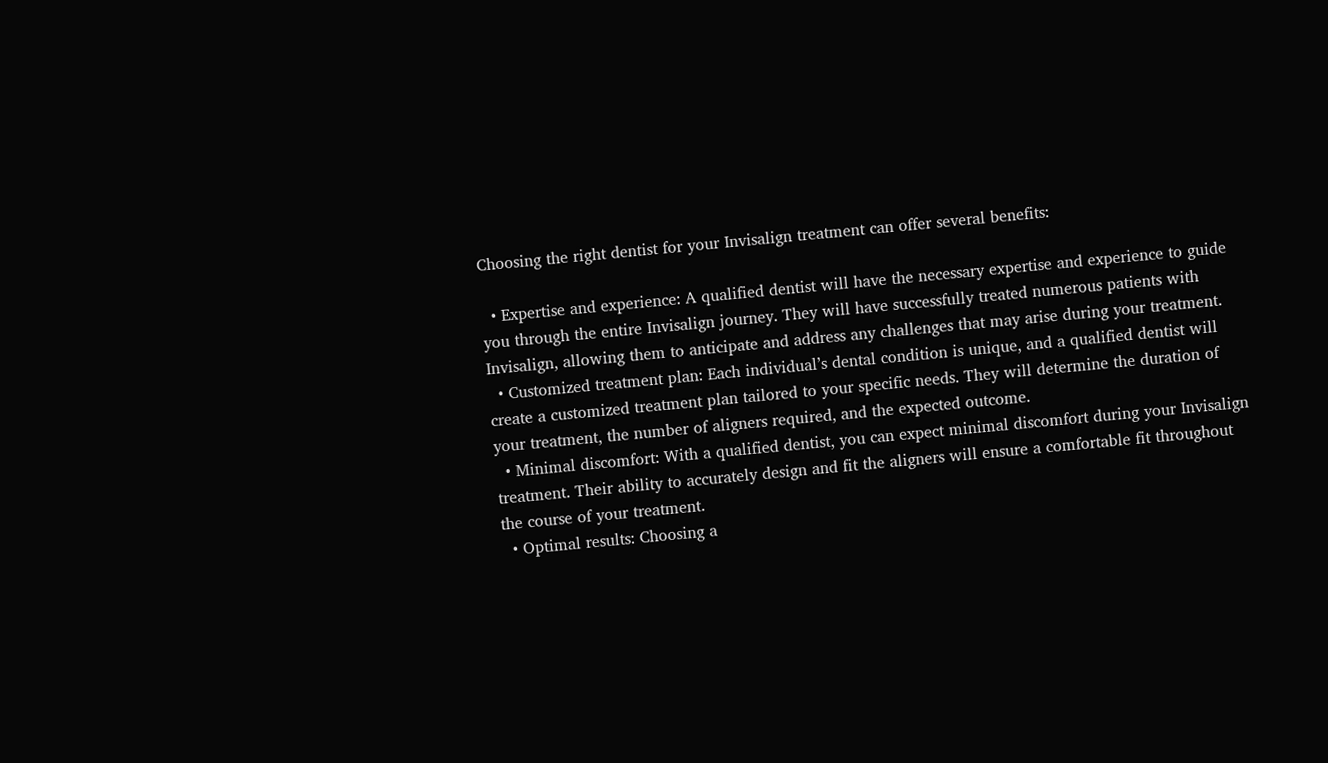Choosing the right dentist for your Invisalign treatment can offer several benefits:

  • Expertise and experience: A qualified dentist will have the necessary expertise and experience to guide you through the entire Invisalign journey. They will have successfully treated numerous patients with Invisalign, allowing them to anticipate and address any challenges that may arise during your treatment.
  • Customized treatment plan: Each individual’s dental condition is unique, and a qualified dentist will create a customized treatment plan tailored to your specific needs. They will determine the duration of your treatment, the number of aligners required, and the expected outcome.
  • Minimal discomfort: With a qualified dentist, you can expect minimal discomfort during your Invisalign treatment. Their ability to accurately design and fit the aligners will ensure a comfortable fit throughout the course of your treatment.
  • Optimal results: Choosing a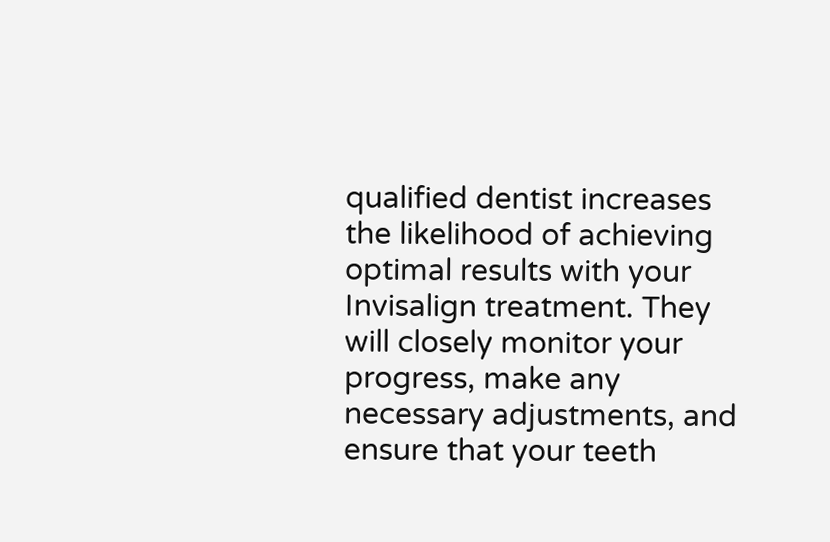qualified dentist increases the likelihood of achieving optimal results with your Invisalign treatment. They will closely monitor your progress, make any necessary adjustments, and ensure that your teeth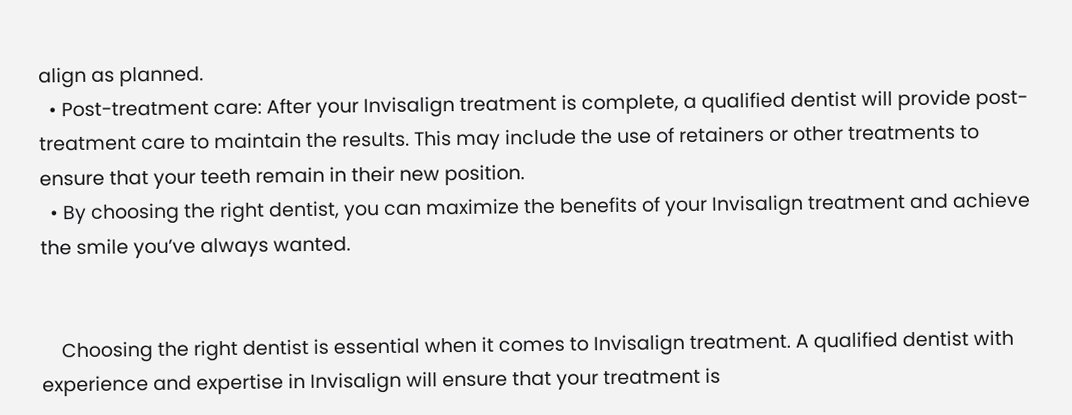align as planned.
  • Post-treatment care: After your Invisalign treatment is complete, a qualified dentist will provide post-treatment care to maintain the results. This may include the use of retainers or other treatments to ensure that your teeth remain in their new position.
  • By choosing the right dentist, you can maximize the benefits of your Invisalign treatment and achieve the smile you’ve always wanted.


    Choosing the right dentist is essential when it comes to Invisalign treatment. A qualified dentist with experience and expertise in Invisalign will ensure that your treatment is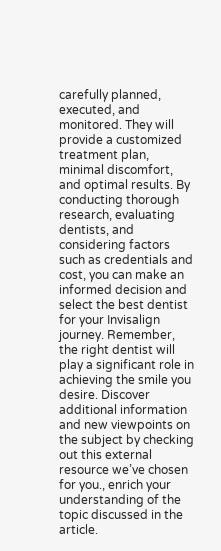carefully planned, executed, and monitored. They will provide a customized treatment plan, minimal discomfort, and optimal results. By conducting thorough research, evaluating dentists, and considering factors such as credentials and cost, you can make an informed decision and select the best dentist for your Invisalign journey. Remember, the right dentist will play a significant role in achieving the smile you desire. Discover additional information and new viewpoints on the subject by checking out this external resource we’ve chosen for you., enrich your understanding of the topic discussed in the article.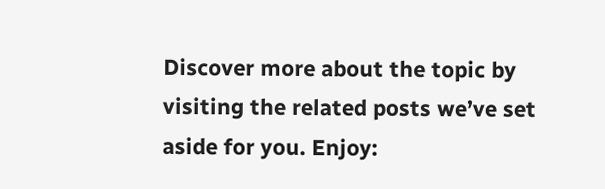Discover more about the topic by visiting the related posts we’ve set aside for you. Enjoy: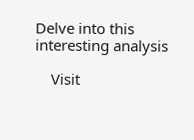Delve into this interesting analysis

    Visit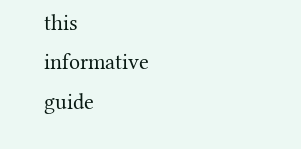this informative guide